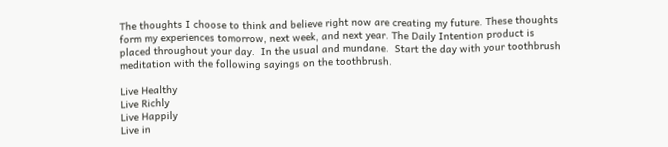The thoughts I choose to think and believe right now are creating my future. These thoughts form my experiences tomorrow, next week, and next year. The Daily Intention product is placed throughout your day.  In the usual and mundane.  Start the day with your toothbrush meditation with the following sayings on the toothbrush.

Live Healthy
Live Richly
Live Happily
Live in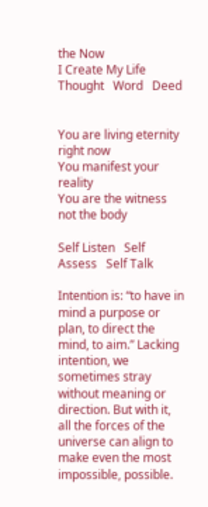the Now
I Create My Life
Thought   Word   Deed


You are living eternity right now
You manifest your reality
You are the witness not the body

Self Listen   Self Assess   Self Talk

Intention is: “to have in mind a purpose or plan, to direct the mind, to aim.” Lacking intention, we sometimes stray without meaning or direction. But with it, all the forces of the universe can align to make even the most impossible, possible.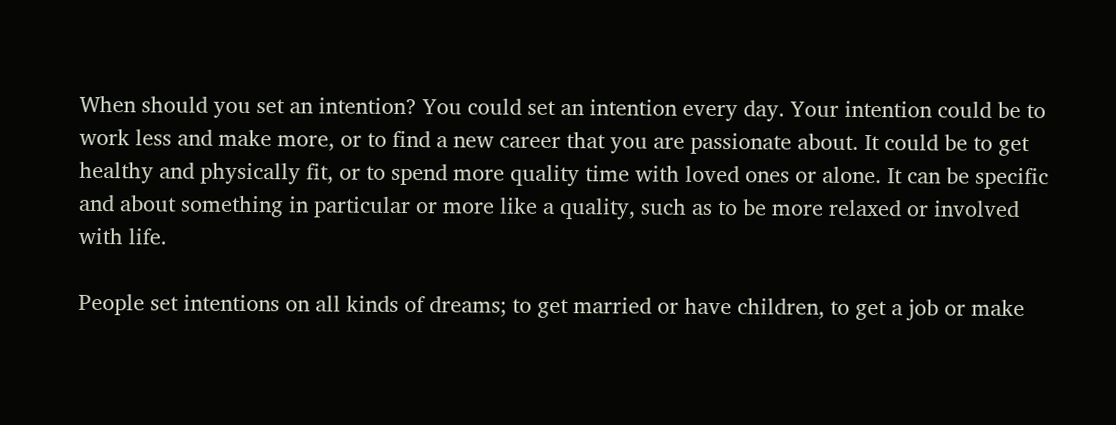When should you set an intention? You could set an intention every day. Your intention could be to work less and make more, or to find a new career that you are passionate about. It could be to get healthy and physically fit, or to spend more quality time with loved ones or alone. It can be specific and about something in particular or more like a quality, such as to be more relaxed or involved with life.

People set intentions on all kinds of dreams; to get married or have children, to get a job or make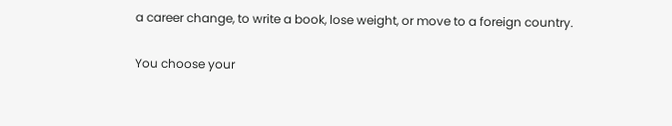a career change, to write a book, lose weight, or move to a foreign country.

You choose your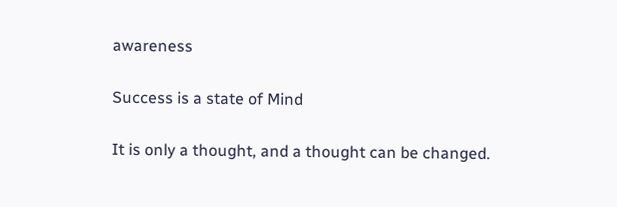awareness

Success is a state of Mind

It is only a thought, and a thought can be changed.